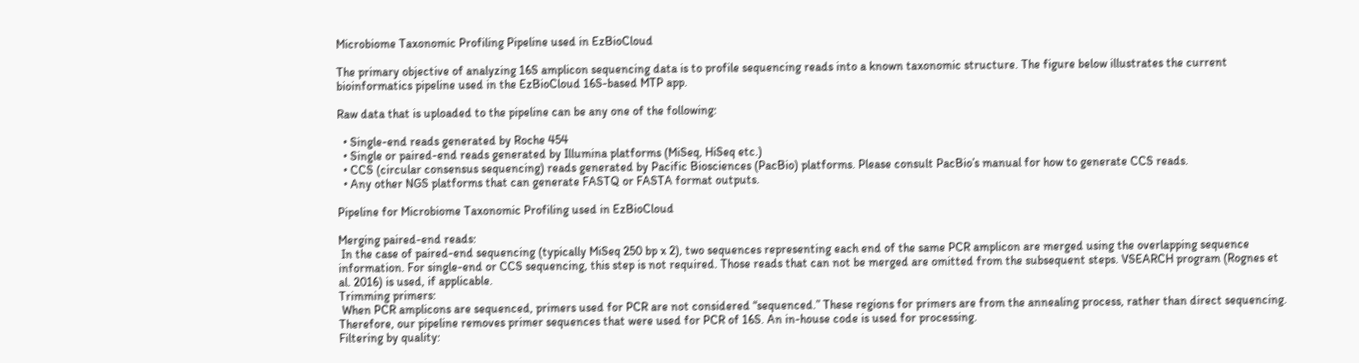Microbiome Taxonomic Profiling Pipeline used in EzBioCloud

The primary objective of analyzing 16S amplicon sequencing data is to profile sequencing reads into a known taxonomic structure. The figure below illustrates the current bioinformatics pipeline used in the EzBioCloud 16S-based MTP app.

Raw data that is uploaded to the pipeline can be any one of the following:

  • Single-end reads generated by Roche 454
  • Single or paired-end reads generated by Illumina platforms (MiSeq, HiSeq etc.)
  • CCS (circular consensus sequencing) reads generated by Pacific Biosciences (PacBio) platforms. Please consult PacBio’s manual for how to generate CCS reads.
  • Any other NGS platforms that can generate FASTQ or FASTA format outputs.

Pipeline for Microbiome Taxonomic Profiling used in EzBioCloud

Merging paired-end reads:
 In the case of paired-end sequencing (typically MiSeq 250 bp x 2), two sequences representing each end of the same PCR amplicon are merged using the overlapping sequence information. For single-end or CCS sequencing, this step is not required. Those reads that can not be merged are omitted from the subsequent steps. VSEARCH program (Rognes et al. 2016) is used, if applicable.
Trimming primers:
 When PCR amplicons are sequenced, primers used for PCR are not considered “sequenced.” These regions for primers are from the annealing process, rather than direct sequencing. Therefore, our pipeline removes primer sequences that were used for PCR of 16S. An in-house code is used for processing.
Filtering by quality: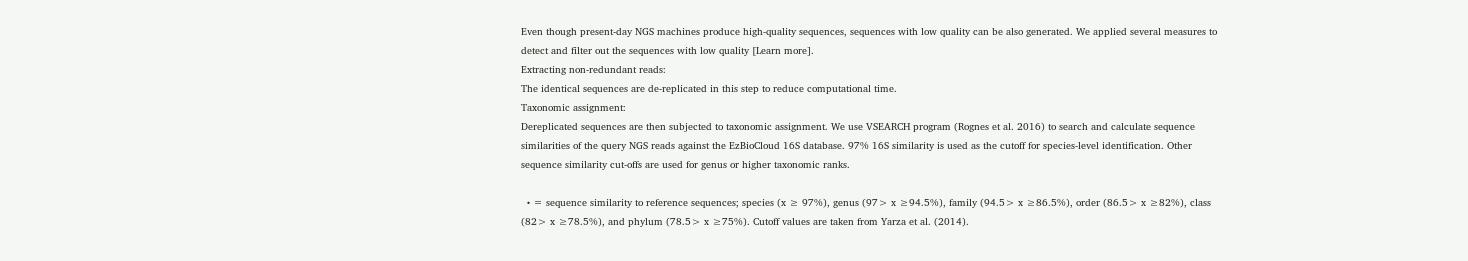Even though present-day NGS machines produce high-quality sequences, sequences with low quality can be also generated. We applied several measures to detect and filter out the sequences with low quality [Learn more].
Extracting non-redundant reads:
The identical sequences are de-replicated in this step to reduce computational time.
Taxonomic assignment:
Dereplicated sequences are then subjected to taxonomic assignment. We use VSEARCH program (Rognes et al. 2016) to search and calculate sequence similarities of the query NGS reads against the EzBioCloud 16S database. 97% 16S similarity is used as the cutoff for species-level identification. Other sequence similarity cut-offs are used for genus or higher taxonomic ranks.

  • = sequence similarity to reference sequences; species (x ≥ 97%), genus (97> x ≥94.5%), family (94.5> x ≥86.5%), order (86.5> x ≥82%), class (82> x ≥78.5%), and phylum (78.5> x ≥75%). Cutoff values are taken from Yarza et al. (2014).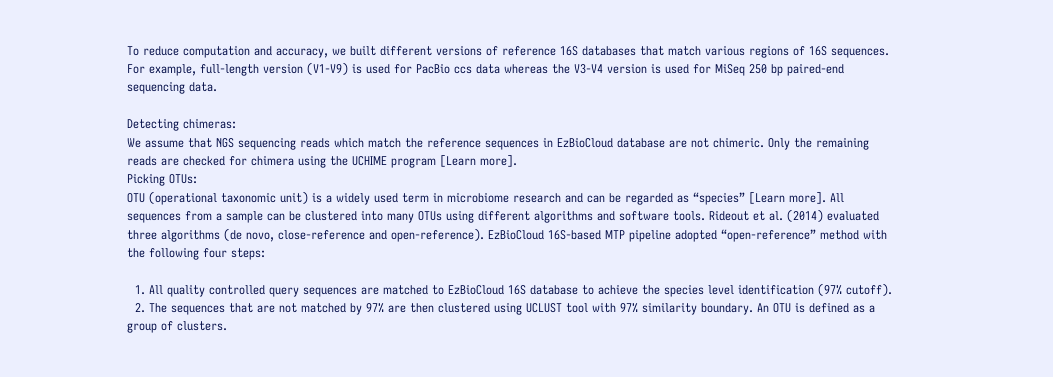To reduce computation and accuracy, we built different versions of reference 16S databases that match various regions of 16S sequences. For example, full-length version (V1-V9) is used for PacBio ccs data whereas the V3-V4 version is used for MiSeq 250 bp paired-end sequencing data.

Detecting chimeras:
We assume that NGS sequencing reads which match the reference sequences in EzBioCloud database are not chimeric. Only the remaining reads are checked for chimera using the UCHIME program [Learn more].
Picking OTUs:
OTU (operational taxonomic unit) is a widely used term in microbiome research and can be regarded as “species” [Learn more]. All sequences from a sample can be clustered into many OTUs using different algorithms and software tools. Rideout et al. (2014) evaluated three algorithms (de novo, close-reference and open-reference). EzBioCloud 16S-based MTP pipeline adopted “open-reference” method with the following four steps:

  1. All quality controlled query sequences are matched to EzBioCloud 16S database to achieve the species level identification (97% cutoff).
  2. The sequences that are not matched by 97% are then clustered using UCLUST tool with 97% similarity boundary. An OTU is defined as a group of clusters.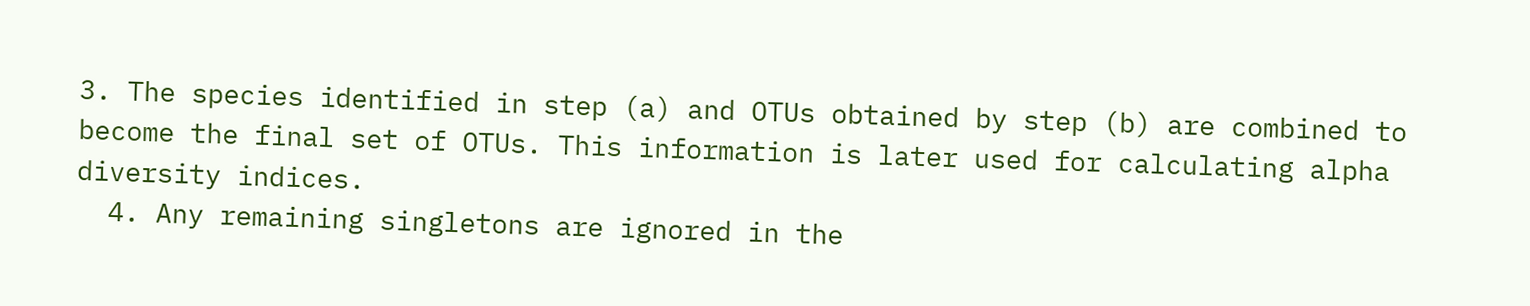3. The species identified in step (a) and OTUs obtained by step (b) are combined to become the final set of OTUs. This information is later used for calculating alpha diversity indices.
  4. Any remaining singletons are ignored in the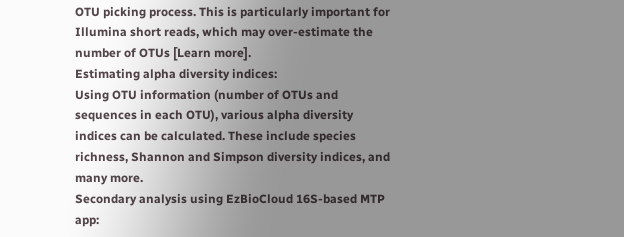OTU picking process. This is particularly important for Illumina short reads, which may over-estimate the number of OTUs [Learn more].
Estimating alpha diversity indices:
Using OTU information (number of OTUs and sequences in each OTU), various alpha diversity indices can be calculated. These include species richness, Shannon and Simpson diversity indices, and many more.
Secondary analysis using EzBioCloud 16S-based MTP app: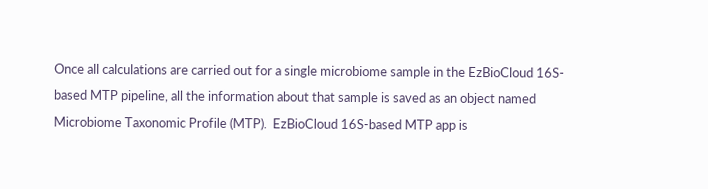Once all calculations are carried out for a single microbiome sample in the EzBioCloud 16S-based MTP pipeline, all the information about that sample is saved as an object named Microbiome Taxonomic Profile (MTP).  EzBioCloud 16S-based MTP app is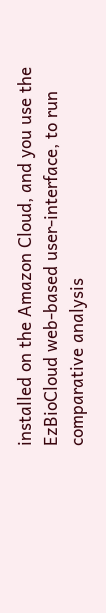installed on the Amazon Cloud, and you use the EzBioCloud web-based user-interface, to run comparative analysis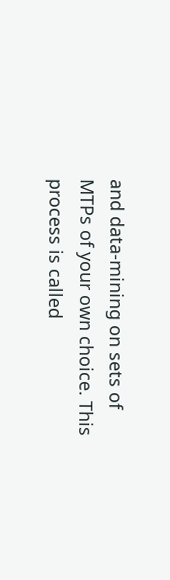and data-mining on sets of MTPs of your own choice. This process is called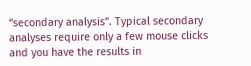“secondary analysis”. Typical secondary analyses require only a few mouse clicks and you have the results in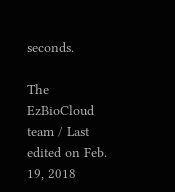seconds.

The EzBioCloud team / Last edited on Feb. 19, 2018